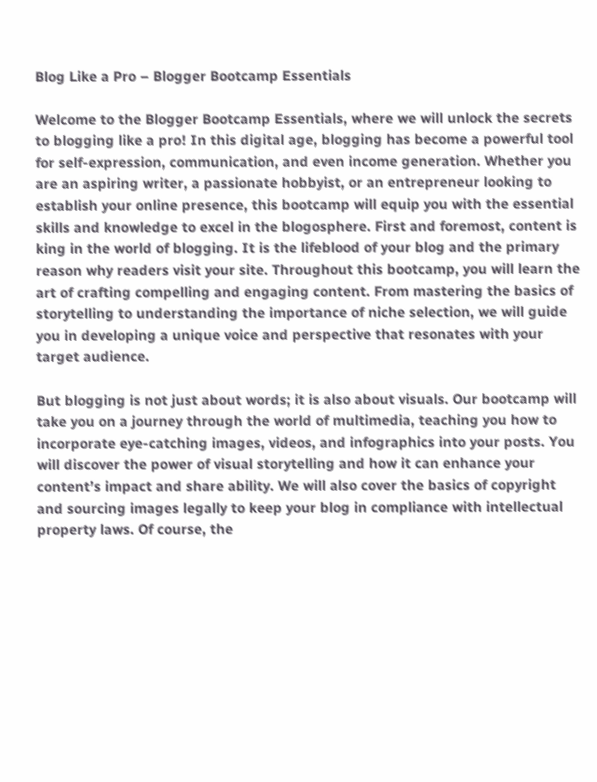Blog Like a Pro – Blogger Bootcamp Essentials

Welcome to the Blogger Bootcamp Essentials, where we will unlock the secrets to blogging like a pro! In this digital age, blogging has become a powerful tool for self-expression, communication, and even income generation. Whether you are an aspiring writer, a passionate hobbyist, or an entrepreneur looking to establish your online presence, this bootcamp will equip you with the essential skills and knowledge to excel in the blogosphere. First and foremost, content is king in the world of blogging. It is the lifeblood of your blog and the primary reason why readers visit your site. Throughout this bootcamp, you will learn the art of crafting compelling and engaging content. From mastering the basics of storytelling to understanding the importance of niche selection, we will guide you in developing a unique voice and perspective that resonates with your target audience.

But blogging is not just about words; it is also about visuals. Our bootcamp will take you on a journey through the world of multimedia, teaching you how to incorporate eye-catching images, videos, and infographics into your posts. You will discover the power of visual storytelling and how it can enhance your content’s impact and share ability. We will also cover the basics of copyright and sourcing images legally to keep your blog in compliance with intellectual property laws. Of course, the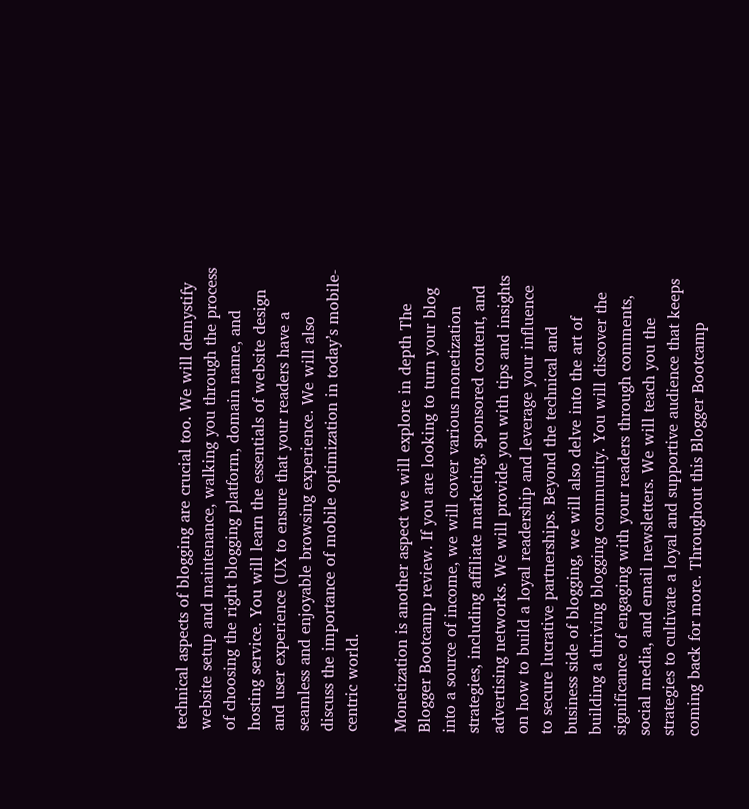technical aspects of blogging are crucial too. We will demystify website setup and maintenance, walking you through the process of choosing the right blogging platform, domain name, and hosting service. You will learn the essentials of website design and user experience (UX to ensure that your readers have a seamless and enjoyable browsing experience. We will also discuss the importance of mobile optimization in today’s mobile-centric world.

Monetization is another aspect we will explore in depth The Blogger Bootcamp review. If you are looking to turn your blog into a source of income, we will cover various monetization strategies, including affiliate marketing, sponsored content, and advertising networks. We will provide you with tips and insights on how to build a loyal readership and leverage your influence to secure lucrative partnerships. Beyond the technical and business side of blogging, we will also delve into the art of building a thriving blogging community. You will discover the significance of engaging with your readers through comments, social media, and email newsletters. We will teach you the strategies to cultivate a loyal and supportive audience that keeps coming back for more. Throughout this Blogger Bootcamp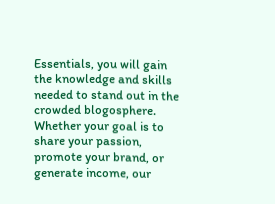Essentials, you will gain the knowledge and skills needed to stand out in the crowded blogosphere. Whether your goal is to share your passion, promote your brand, or generate income, our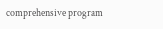comprehensive program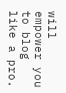will empower you to blog like a pro.